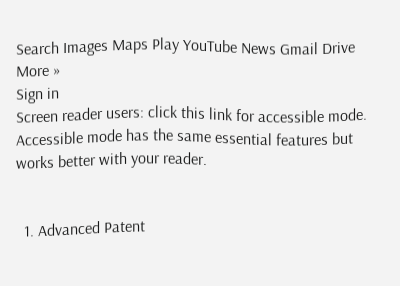Search Images Maps Play YouTube News Gmail Drive More »
Sign in
Screen reader users: click this link for accessible mode. Accessible mode has the same essential features but works better with your reader.


  1. Advanced Patent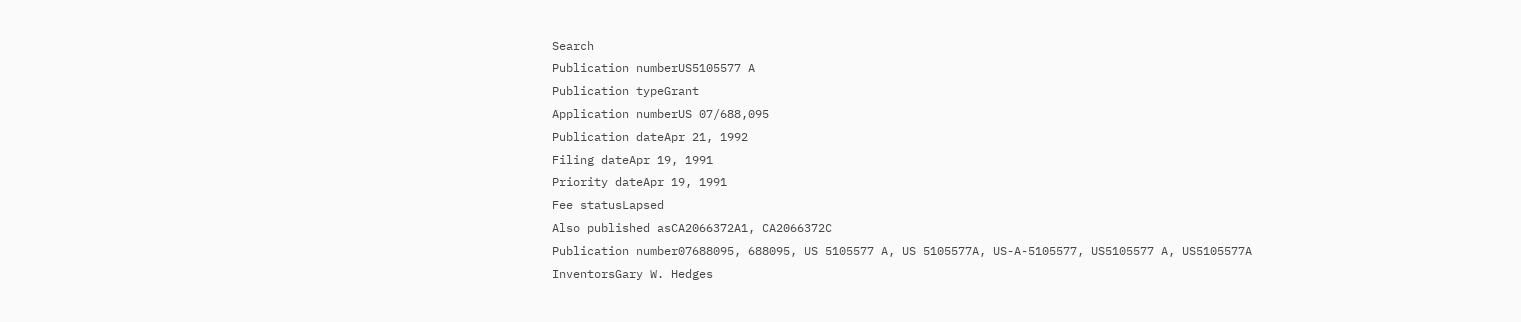Search
Publication numberUS5105577 A
Publication typeGrant
Application numberUS 07/688,095
Publication dateApr 21, 1992
Filing dateApr 19, 1991
Priority dateApr 19, 1991
Fee statusLapsed
Also published asCA2066372A1, CA2066372C
Publication number07688095, 688095, US 5105577 A, US 5105577A, US-A-5105577, US5105577 A, US5105577A
InventorsGary W. Hedges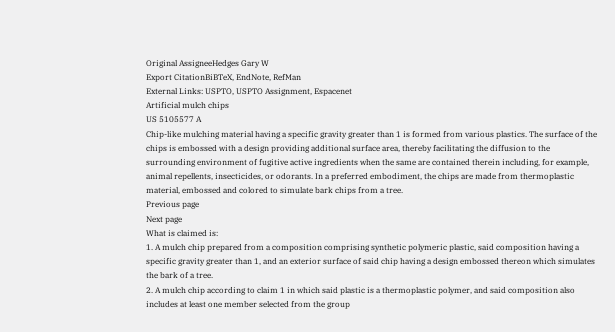Original AssigneeHedges Gary W
Export CitationBiBTeX, EndNote, RefMan
External Links: USPTO, USPTO Assignment, Espacenet
Artificial mulch chips
US 5105577 A
Chip-like mulching material having a specific gravity greater than 1 is formed from various plastics. The surface of the chips is embossed with a design providing additional surface area, thereby facilitating the diffusion to the surrounding environment of fugitive active ingredients when the same are contained therein including, for example, animal repellents, insecticides, or odorants. In a preferred embodiment, the chips are made from thermoplastic material, embossed and colored to simulate bark chips from a tree.
Previous page
Next page
What is claimed is:
1. A mulch chip prepared from a composition comprising synthetic polymeric plastic, said composition having a specific gravity greater than 1, and an exterior surface of said chip having a design embossed thereon which simulates the bark of a tree.
2. A mulch chip according to claim 1 in which said plastic is a thermoplastic polymer, and said composition also includes at least one member selected from the group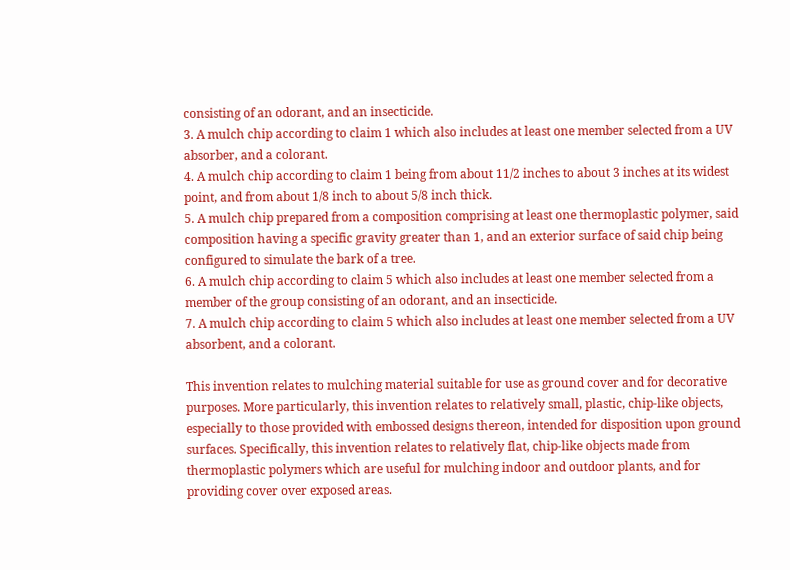consisting of an odorant, and an insecticide.
3. A mulch chip according to claim 1 which also includes at least one member selected from a UV absorber, and a colorant.
4. A mulch chip according to claim 1 being from about 11/2 inches to about 3 inches at its widest point, and from about 1/8 inch to about 5/8 inch thick.
5. A mulch chip prepared from a composition comprising at least one thermoplastic polymer, said composition having a specific gravity greater than 1, and an exterior surface of said chip being configured to simulate the bark of a tree.
6. A mulch chip according to claim 5 which also includes at least one member selected from a member of the group consisting of an odorant, and an insecticide.
7. A mulch chip according to claim 5 which also includes at least one member selected from a UV absorbent, and a colorant.

This invention relates to mulching material suitable for use as ground cover and for decorative purposes. More particularly, this invention relates to relatively small, plastic, chip-like objects, especially to those provided with embossed designs thereon, intended for disposition upon ground surfaces. Specifically, this invention relates to relatively flat, chip-like objects made from thermoplastic polymers which are useful for mulching indoor and outdoor plants, and for providing cover over exposed areas.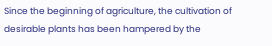Since the beginning of agriculture, the cultivation of desirable plants has been hampered by the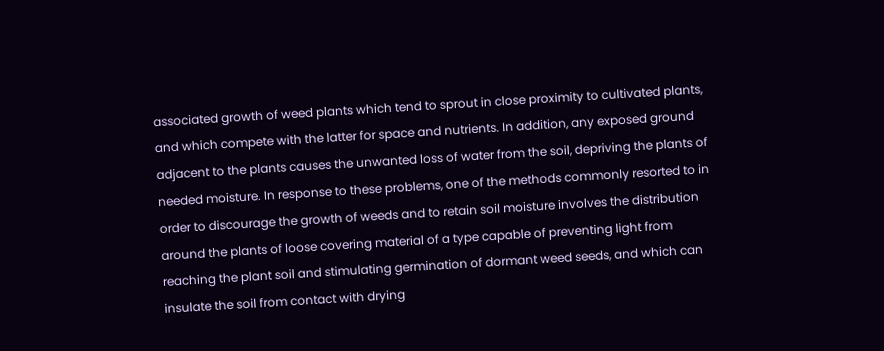associated growth of weed plants which tend to sprout in close proximity to cultivated plants, and which compete with the latter for space and nutrients. In addition, any exposed ground adjacent to the plants causes the unwanted loss of water from the soil, depriving the plants of needed moisture. In response to these problems, one of the methods commonly resorted to in order to discourage the growth of weeds and to retain soil moisture involves the distribution around the plants of loose covering material of a type capable of preventing light from reaching the plant soil and stimulating germination of dormant weed seeds, and which can insulate the soil from contact with drying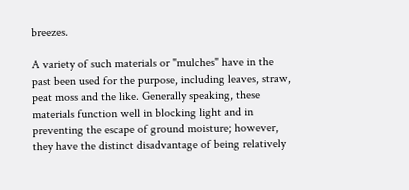breezes.

A variety of such materials or "mulches" have in the past been used for the purpose, including leaves, straw, peat moss and the like. Generally speaking, these materials function well in blocking light and in preventing the escape of ground moisture; however, they have the distinct disadvantage of being relatively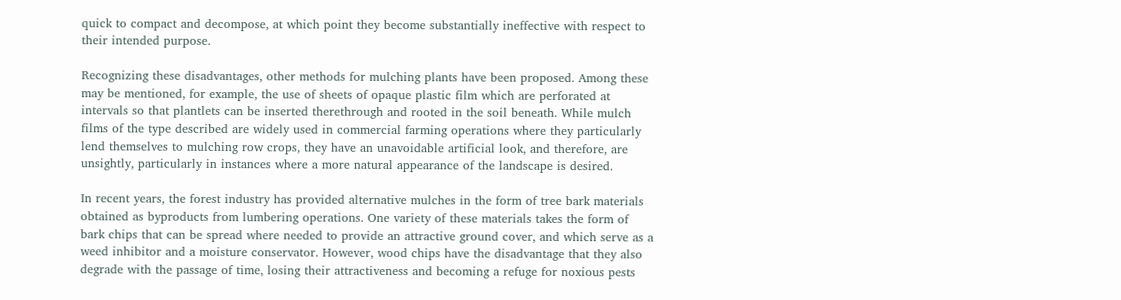quick to compact and decompose, at which point they become substantially ineffective with respect to their intended purpose.

Recognizing these disadvantages, other methods for mulching plants have been proposed. Among these may be mentioned, for example, the use of sheets of opaque plastic film which are perforated at intervals so that plantlets can be inserted therethrough and rooted in the soil beneath. While mulch films of the type described are widely used in commercial farming operations where they particularly lend themselves to mulching row crops, they have an unavoidable artificial look, and therefore, are unsightly, particularly in instances where a more natural appearance of the landscape is desired.

In recent years, the forest industry has provided alternative mulches in the form of tree bark materials obtained as byproducts from lumbering operations. One variety of these materials takes the form of bark chips that can be spread where needed to provide an attractive ground cover, and which serve as a weed inhibitor and a moisture conservator. However, wood chips have the disadvantage that they also degrade with the passage of time, losing their attractiveness and becoming a refuge for noxious pests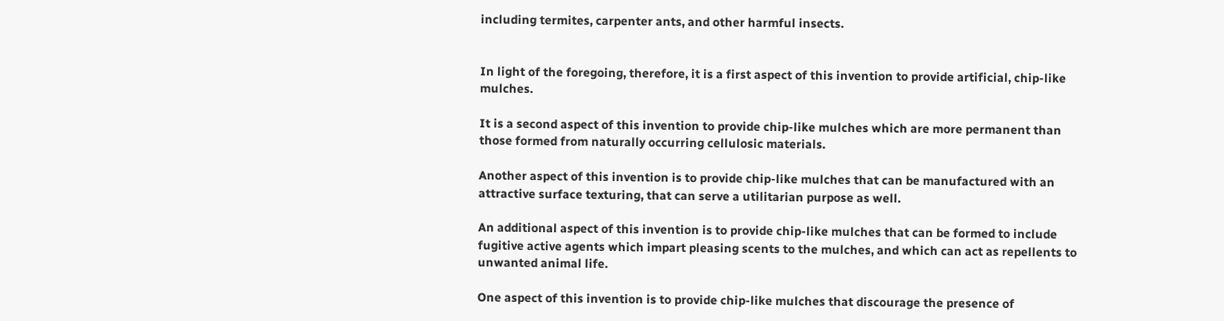including termites, carpenter ants, and other harmful insects.


In light of the foregoing, therefore, it is a first aspect of this invention to provide artificial, chip-like mulches.

It is a second aspect of this invention to provide chip-like mulches which are more permanent than those formed from naturally occurring cellulosic materials.

Another aspect of this invention is to provide chip-like mulches that can be manufactured with an attractive surface texturing, that can serve a utilitarian purpose as well.

An additional aspect of this invention is to provide chip-like mulches that can be formed to include fugitive active agents which impart pleasing scents to the mulches, and which can act as repellents to unwanted animal life.

One aspect of this invention is to provide chip-like mulches that discourage the presence of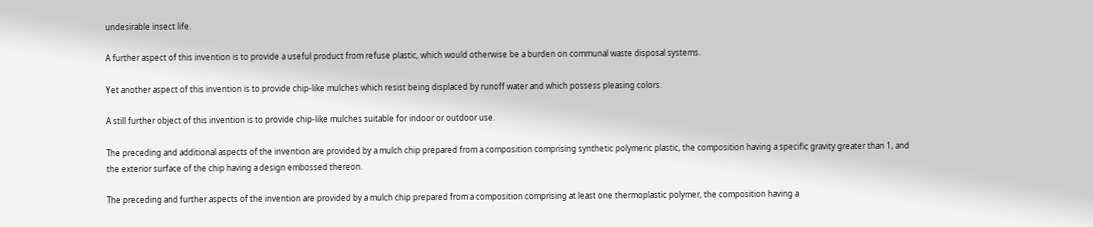undesirable insect life.

A further aspect of this invention is to provide a useful product from refuse plastic, which would otherwise be a burden on communal waste disposal systems.

Yet another aspect of this invention is to provide chip-like mulches which resist being displaced by runoff water and which possess pleasing colors.

A still further object of this invention is to provide chip-like mulches suitable for indoor or outdoor use.

The preceding and additional aspects of the invention are provided by a mulch chip prepared from a composition comprising synthetic polymeric plastic, the composition having a specific gravity greater than 1, and the exterior surface of the chip having a design embossed thereon.

The preceding and further aspects of the invention are provided by a mulch chip prepared from a composition comprising at least one thermoplastic polymer, the composition having a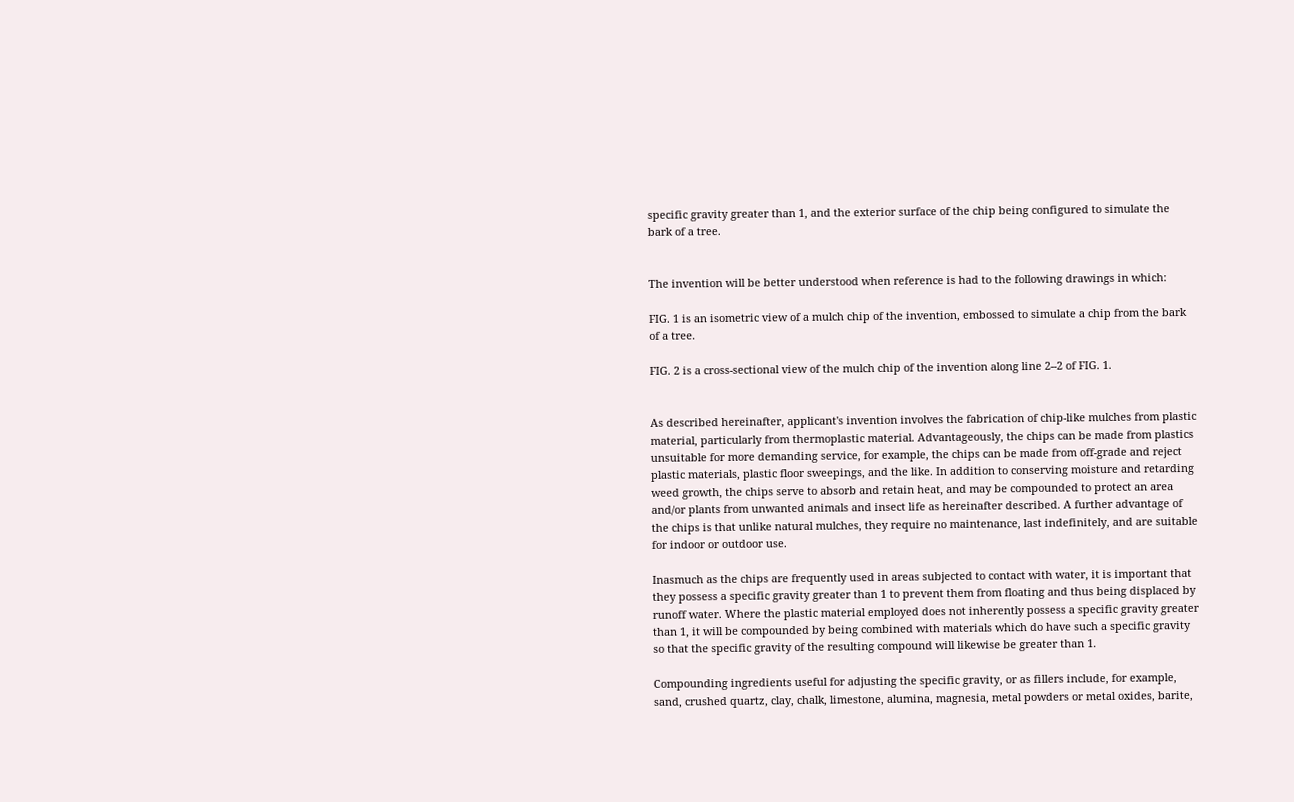specific gravity greater than 1, and the exterior surface of the chip being configured to simulate the bark of a tree.


The invention will be better understood when reference is had to the following drawings in which:

FIG. 1 is an isometric view of a mulch chip of the invention, embossed to simulate a chip from the bark of a tree.

FIG. 2 is a cross-sectional view of the mulch chip of the invention along line 2--2 of FIG. 1.


As described hereinafter, applicant's invention involves the fabrication of chip-like mulches from plastic material, particularly from thermoplastic material. Advantageously, the chips can be made from plastics unsuitable for more demanding service, for example, the chips can be made from off-grade and reject plastic materials, plastic floor sweepings, and the like. In addition to conserving moisture and retarding weed growth, the chips serve to absorb and retain heat, and may be compounded to protect an area and/or plants from unwanted animals and insect life as hereinafter described. A further advantage of the chips is that unlike natural mulches, they require no maintenance, last indefinitely, and are suitable for indoor or outdoor use.

Inasmuch as the chips are frequently used in areas subjected to contact with water, it is important that they possess a specific gravity greater than 1 to prevent them from floating and thus being displaced by runoff water. Where the plastic material employed does not inherently possess a specific gravity greater than 1, it will be compounded by being combined with materials which do have such a specific gravity so that the specific gravity of the resulting compound will likewise be greater than 1.

Compounding ingredients useful for adjusting the specific gravity, or as fillers include, for example, sand, crushed quartz, clay, chalk, limestone, alumina, magnesia, metal powders or metal oxides, barite,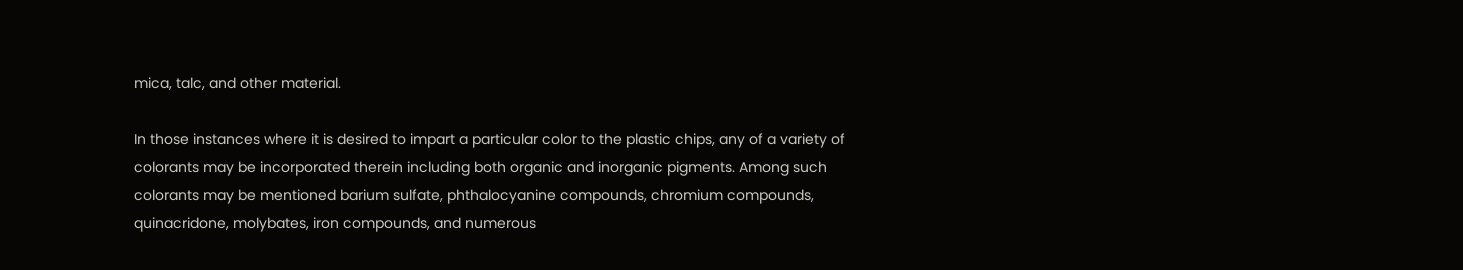mica, talc, and other material.

In those instances where it is desired to impart a particular color to the plastic chips, any of a variety of colorants may be incorporated therein including both organic and inorganic pigments. Among such colorants may be mentioned barium sulfate, phthalocyanine compounds, chromium compounds, quinacridone, molybates, iron compounds, and numerous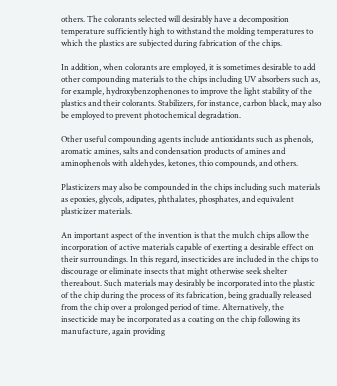others. The colorants selected will desirably have a decomposition temperature sufficiently high to withstand the molding temperatures to which the plastics are subjected during fabrication of the chips.

In addition, when colorants are employed, it is sometimes desirable to add other compounding materials to the chips including UV absorbers such as, for example, hydroxybenzophenones to improve the light stability of the plastics and their colorants. Stabilizers, for instance, carbon black, may also be employed to prevent photochemical degradation.

Other useful compounding agents include antioxidants such as phenols, aromatic amines, salts and condensation products of amines and aminophenols with aldehydes, ketones, thio compounds, and others.

Plasticizers may also be compounded in the chips including such materials as epoxies, glycols, adipates, phthalates, phosphates, and equivalent plasticizer materials.

An important aspect of the invention is that the mulch chips allow the incorporation of active materials capable of exerting a desirable effect on their surroundings. In this regard, insecticides are included in the chips to discourage or eliminate insects that might otherwise seek shelter thereabout. Such materials may desirably be incorporated into the plastic of the chip during the process of its fabrication, being gradually released from the chip over a prolonged period of time. Alternatively, the insecticide may be incorporated as a coating on the chip following its manufacture, again providing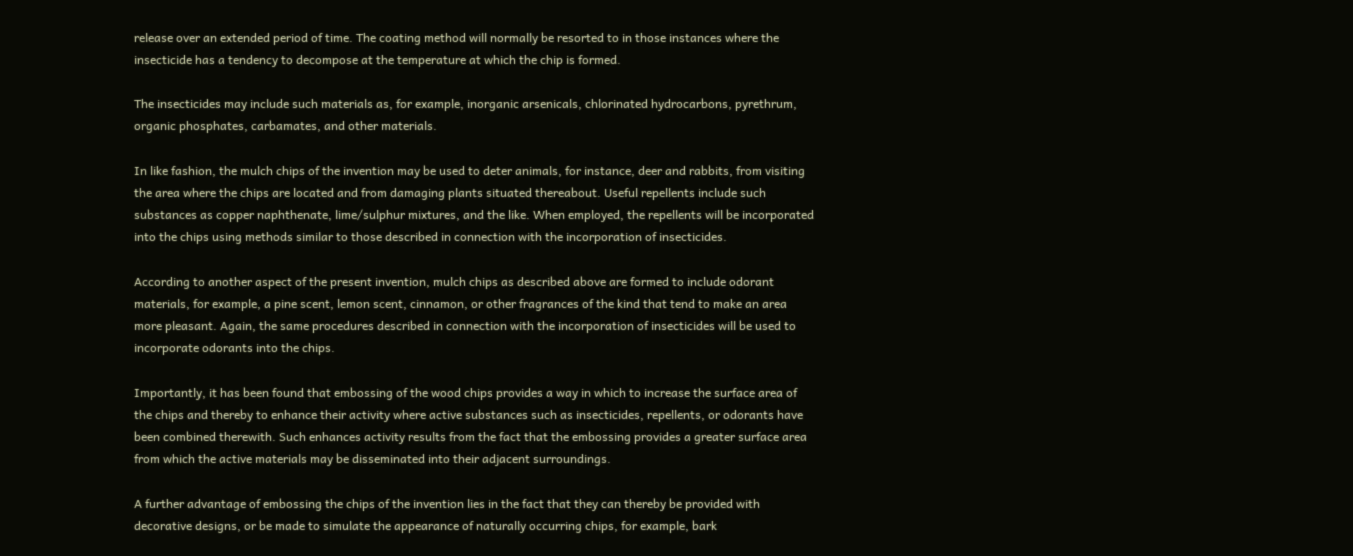release over an extended period of time. The coating method will normally be resorted to in those instances where the insecticide has a tendency to decompose at the temperature at which the chip is formed.

The insecticides may include such materials as, for example, inorganic arsenicals, chlorinated hydrocarbons, pyrethrum, organic phosphates, carbamates, and other materials.

In like fashion, the mulch chips of the invention may be used to deter animals, for instance, deer and rabbits, from visiting the area where the chips are located and from damaging plants situated thereabout. Useful repellents include such substances as copper naphthenate, lime/sulphur mixtures, and the like. When employed, the repellents will be incorporated into the chips using methods similar to those described in connection with the incorporation of insecticides.

According to another aspect of the present invention, mulch chips as described above are formed to include odorant materials, for example, a pine scent, lemon scent, cinnamon, or other fragrances of the kind that tend to make an area more pleasant. Again, the same procedures described in connection with the incorporation of insecticides will be used to incorporate odorants into the chips.

Importantly, it has been found that embossing of the wood chips provides a way in which to increase the surface area of the chips and thereby to enhance their activity where active substances such as insecticides, repellents, or odorants have been combined therewith. Such enhances activity results from the fact that the embossing provides a greater surface area from which the active materials may be disseminated into their adjacent surroundings.

A further advantage of embossing the chips of the invention lies in the fact that they can thereby be provided with decorative designs, or be made to simulate the appearance of naturally occurring chips, for example, bark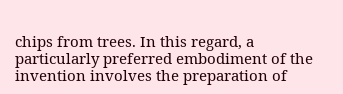chips from trees. In this regard, a particularly preferred embodiment of the invention involves the preparation of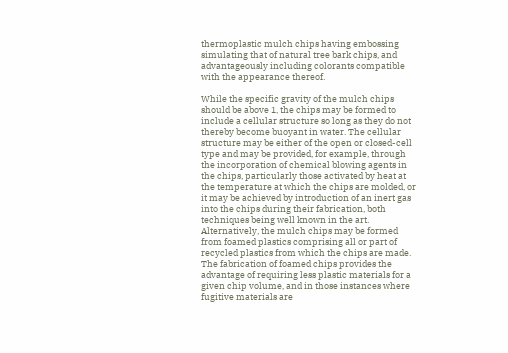thermoplastic mulch chips having embossing simulating that of natural tree bark chips, and advantageously including colorants compatible with the appearance thereof.

While the specific gravity of the mulch chips should be above 1, the chips may be formed to include a cellular structure so long as they do not thereby become buoyant in water. The cellular structure may be either of the open or closed-cell type and may be provided, for example, through the incorporation of chemical blowing agents in the chips, particularly those activated by heat at the temperature at which the chips are molded, or it may be achieved by introduction of an inert gas into the chips during their fabrication, both techniques being well known in the art. Alternatively, the mulch chips may be formed from foamed plastics comprising all or part of recycled plastics from which the chips are made. The fabrication of foamed chips provides the advantage of requiring less plastic materials for a given chip volume, and in those instances where fugitive materials are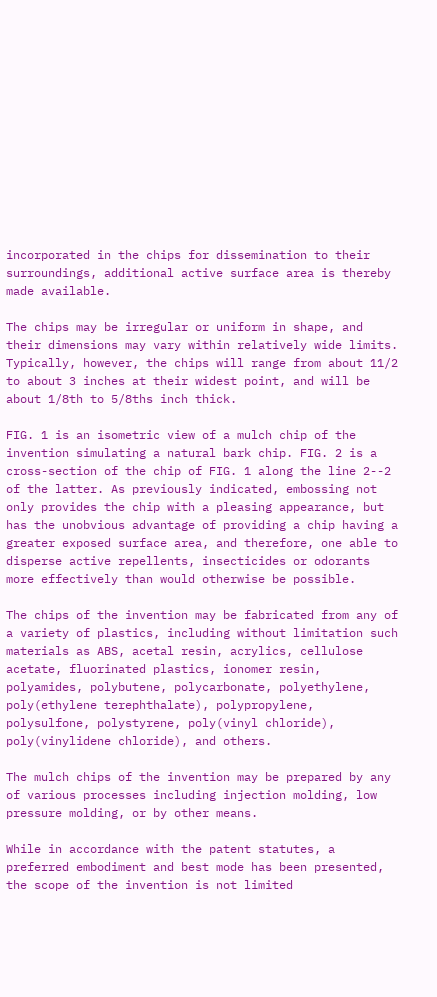incorporated in the chips for dissemination to their surroundings, additional active surface area is thereby made available.

The chips may be irregular or uniform in shape, and their dimensions may vary within relatively wide limits. Typically, however, the chips will range from about 11/2 to about 3 inches at their widest point, and will be about 1/8th to 5/8ths inch thick.

FIG. 1 is an isometric view of a mulch chip of the invention simulating a natural bark chip. FIG. 2 is a cross-section of the chip of FIG. 1 along the line 2--2 of the latter. As previously indicated, embossing not only provides the chip with a pleasing appearance, but has the unobvious advantage of providing a chip having a greater exposed surface area, and therefore, one able to disperse active repellents, insecticides or odorants more effectively than would otherwise be possible.

The chips of the invention may be fabricated from any of a variety of plastics, including without limitation such materials as ABS, acetal resin, acrylics, cellulose acetate, fluorinated plastics, ionomer resin, polyamides, polybutene, polycarbonate, polyethylene, poly(ethylene terephthalate), polypropylene, polysulfone, polystyrene, poly(vinyl chloride), poly(vinylidene chloride), and others.

The mulch chips of the invention may be prepared by any of various processes including injection molding, low pressure molding, or by other means.

While in accordance with the patent statutes, a preferred embodiment and best mode has been presented, the scope of the invention is not limited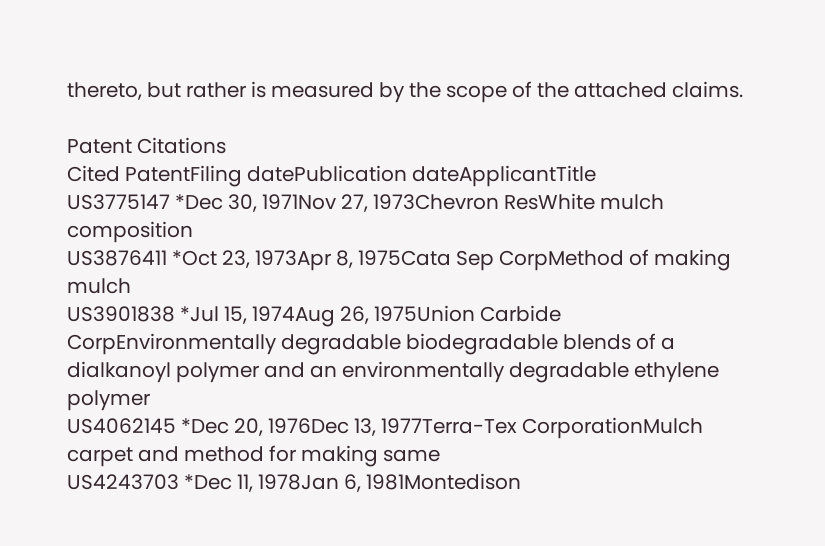thereto, but rather is measured by the scope of the attached claims.

Patent Citations
Cited PatentFiling datePublication dateApplicantTitle
US3775147 *Dec 30, 1971Nov 27, 1973Chevron ResWhite mulch composition
US3876411 *Oct 23, 1973Apr 8, 1975Cata Sep CorpMethod of making mulch
US3901838 *Jul 15, 1974Aug 26, 1975Union Carbide CorpEnvironmentally degradable biodegradable blends of a dialkanoyl polymer and an environmentally degradable ethylene polymer
US4062145 *Dec 20, 1976Dec 13, 1977Terra-Tex CorporationMulch carpet and method for making same
US4243703 *Dec 11, 1978Jan 6, 1981Montedison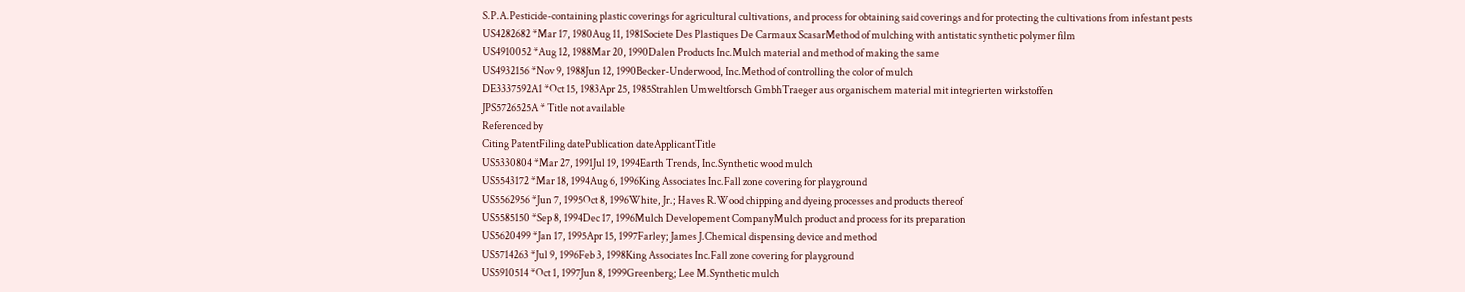S.P.A.Pesticide-containing plastic coverings for agricultural cultivations, and process for obtaining said coverings and for protecting the cultivations from infestant pests
US4282682 *Mar 17, 1980Aug 11, 1981Societe Des Plastiques De Carmaux ScasarMethod of mulching with antistatic synthetic polymer film
US4910052 *Aug 12, 1988Mar 20, 1990Dalen Products Inc.Mulch material and method of making the same
US4932156 *Nov 9, 1988Jun 12, 1990Becker-Underwood, Inc.Method of controlling the color of mulch
DE3337592A1 *Oct 15, 1983Apr 25, 1985Strahlen Umweltforsch GmbhTraeger aus organischem material mit integrierten wirkstoffen
JPS5726525A * Title not available
Referenced by
Citing PatentFiling datePublication dateApplicantTitle
US5330804 *Mar 27, 1991Jul 19, 1994Earth Trends, Inc.Synthetic wood mulch
US5543172 *Mar 18, 1994Aug 6, 1996King Associates Inc.Fall zone covering for playground
US5562956 *Jun 7, 1995Oct 8, 1996White, Jr.; Haves R.Wood chipping and dyeing processes and products thereof
US5585150 *Sep 8, 1994Dec 17, 1996Mulch Developement CompanyMulch product and process for its preparation
US5620499 *Jan 17, 1995Apr 15, 1997Farley; James J.Chemical dispensing device and method
US5714263 *Jul 9, 1996Feb 3, 1998King Associates Inc.Fall zone covering for playground
US5910514 *Oct 1, 1997Jun 8, 1999Greenberg; Lee M.Synthetic mulch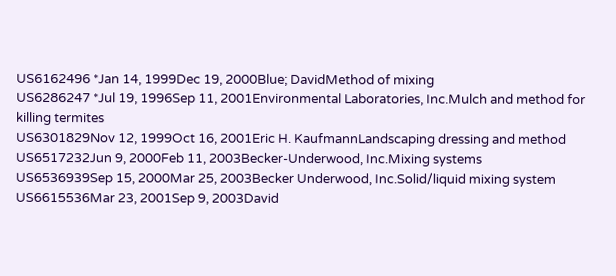US6162496 *Jan 14, 1999Dec 19, 2000Blue; DavidMethod of mixing
US6286247 *Jul 19, 1996Sep 11, 2001Environmental Laboratories, Inc.Mulch and method for killing termites
US6301829Nov 12, 1999Oct 16, 2001Eric H. KaufmannLandscaping dressing and method
US6517232Jun 9, 2000Feb 11, 2003Becker-Underwood, Inc.Mixing systems
US6536939Sep 15, 2000Mar 25, 2003Becker Underwood, Inc.Solid/liquid mixing system
US6615536Mar 23, 2001Sep 9, 2003David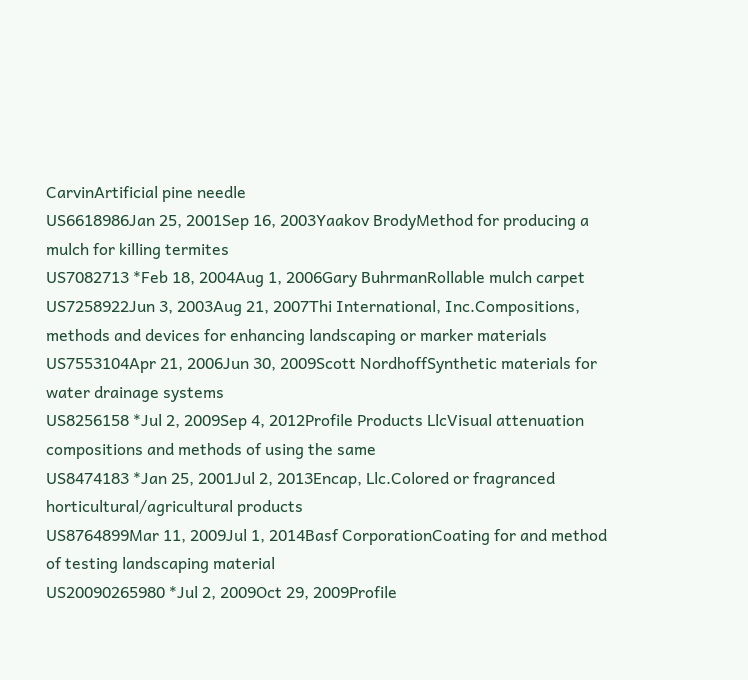CarvinArtificial pine needle
US6618986Jan 25, 2001Sep 16, 2003Yaakov BrodyMethod for producing a mulch for killing termites
US7082713 *Feb 18, 2004Aug 1, 2006Gary BuhrmanRollable mulch carpet
US7258922Jun 3, 2003Aug 21, 2007Thi International, Inc.Compositions, methods and devices for enhancing landscaping or marker materials
US7553104Apr 21, 2006Jun 30, 2009Scott NordhoffSynthetic materials for water drainage systems
US8256158 *Jul 2, 2009Sep 4, 2012Profile Products LlcVisual attenuation compositions and methods of using the same
US8474183 *Jan 25, 2001Jul 2, 2013Encap, Llc.Colored or fragranced horticultural/agricultural products
US8764899Mar 11, 2009Jul 1, 2014Basf CorporationCoating for and method of testing landscaping material
US20090265980 *Jul 2, 2009Oct 29, 2009Profile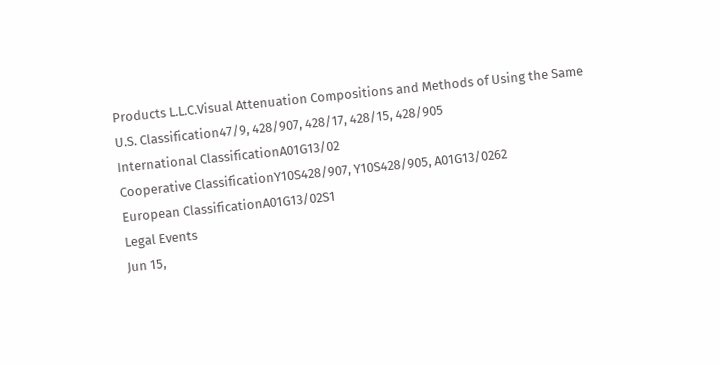Products L.L.C.Visual Attenuation Compositions and Methods of Using the Same
U.S. Classification47/9, 428/907, 428/17, 428/15, 428/905
International ClassificationA01G13/02
Cooperative ClassificationY10S428/907, Y10S428/905, A01G13/0262
European ClassificationA01G13/02S1
Legal Events
Jun 15,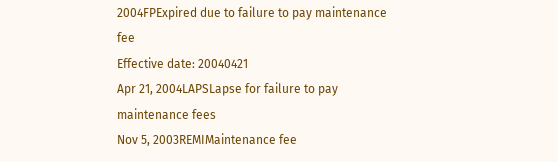2004FPExpired due to failure to pay maintenance fee
Effective date: 20040421
Apr 21, 2004LAPSLapse for failure to pay maintenance fees
Nov 5, 2003REMIMaintenance fee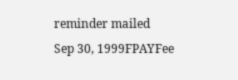reminder mailed
Sep 30, 1999FPAYFee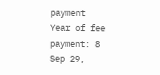payment
Year of fee payment: 8
Sep 29,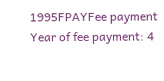1995FPAYFee payment
Year of fee payment: 4